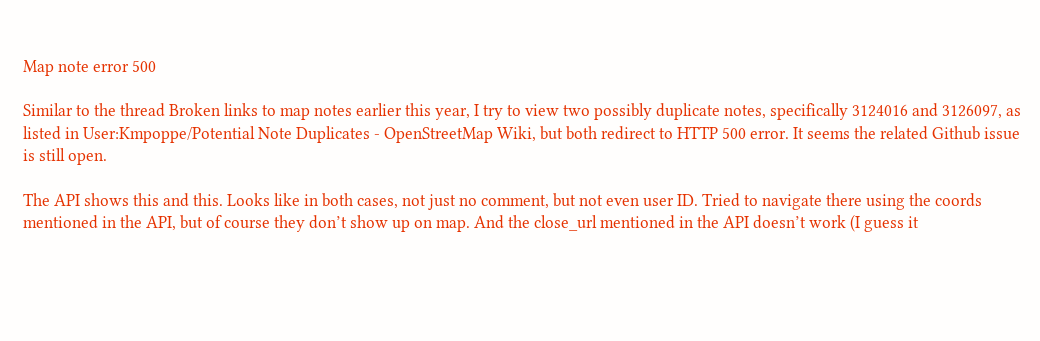Map note error 500

Similar to the thread Broken links to map notes earlier this year, I try to view two possibly duplicate notes, specifically 3124016 and 3126097, as listed in User:Kmpoppe/Potential Note Duplicates - OpenStreetMap Wiki, but both redirect to HTTP 500 error. It seems the related Github issue is still open.

The API shows this and this. Looks like in both cases, not just no comment, but not even user ID. Tried to navigate there using the coords mentioned in the API, but of course they don’t show up on map. And the close_url mentioned in the API doesn’t work (I guess it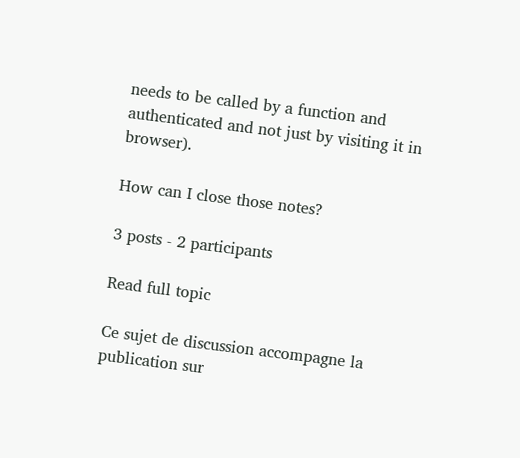needs to be called by a function and authenticated and not just by visiting it in browser).

How can I close those notes?

3 posts - 2 participants

Read full topic

Ce sujet de discussion accompagne la publication sur